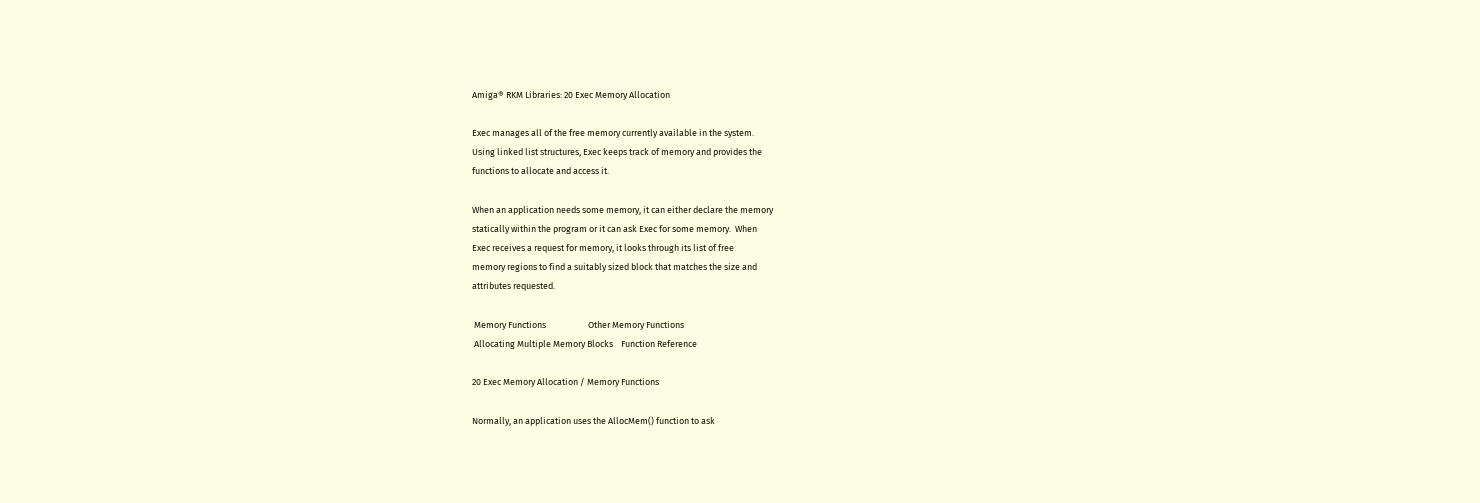Amiga® RKM Libraries: 20 Exec Memory Allocation

Exec manages all of the free memory currently available in the system.
Using linked list structures, Exec keeps track of memory and provides the
functions to allocate and access it.

When an application needs some memory, it can either declare the memory
statically within the program or it can ask Exec for some memory.  When
Exec receives a request for memory, it looks through its list of free
memory regions to find a suitably sized block that matches the size and
attributes requested.

 Memory Functions                     Other Memory Functions
 Allocating Multiple Memory Blocks    Function Reference

20 Exec Memory Allocation / Memory Functions

Normally, an application uses the AllocMem() function to ask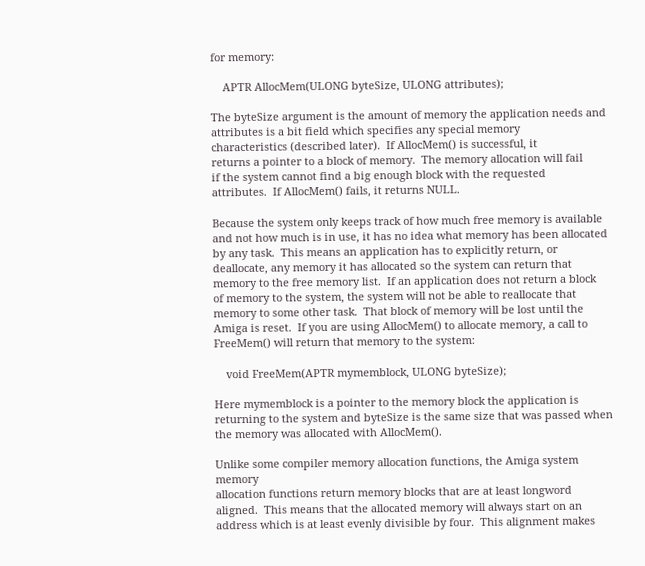for memory:

    APTR AllocMem(ULONG byteSize, ULONG attributes);

The byteSize argument is the amount of memory the application needs and
attributes is a bit field which specifies any special memory
characteristics (described later).  If AllocMem() is successful, it
returns a pointer to a block of memory.  The memory allocation will fail
if the system cannot find a big enough block with the requested
attributes.  If AllocMem() fails, it returns NULL.

Because the system only keeps track of how much free memory is available
and not how much is in use, it has no idea what memory has been allocated
by any task.  This means an application has to explicitly return, or
deallocate, any memory it has allocated so the system can return that
memory to the free memory list.  If an application does not return a block
of memory to the system, the system will not be able to reallocate that
memory to some other task.  That block of memory will be lost until the
Amiga is reset.  If you are using AllocMem() to allocate memory, a call to
FreeMem() will return that memory to the system:

    void FreeMem(APTR mymemblock, ULONG byteSize);

Here mymemblock is a pointer to the memory block the application is
returning to the system and byteSize is the same size that was passed when
the memory was allocated with AllocMem().

Unlike some compiler memory allocation functions, the Amiga system memory
allocation functions return memory blocks that are at least longword
aligned.  This means that the allocated memory will always start on an
address which is at least evenly divisible by four.  This alignment makes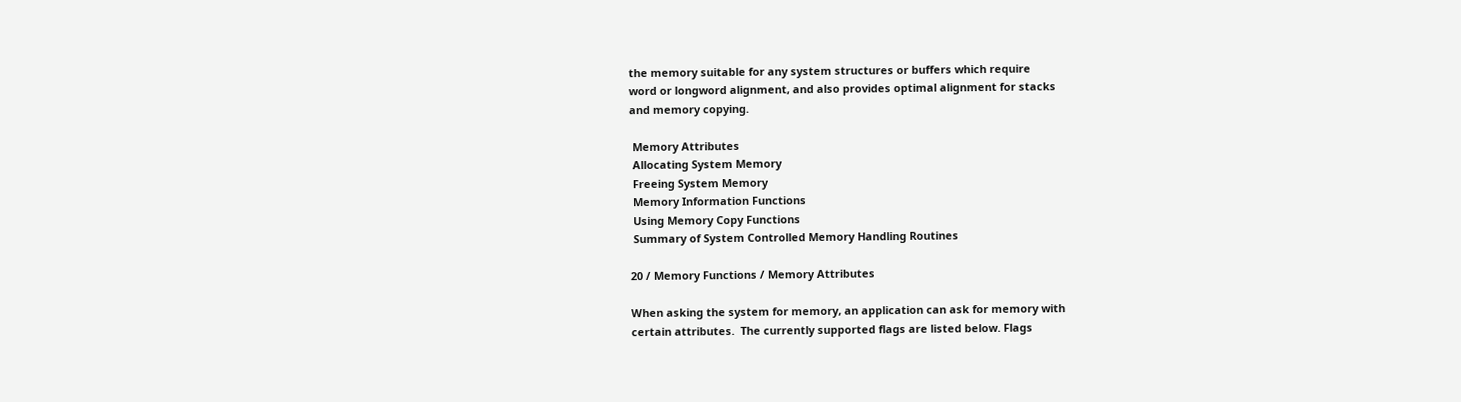the memory suitable for any system structures or buffers which require
word or longword alignment, and also provides optimal alignment for stacks
and memory copying.

 Memory Attributes
 Allocating System Memory
 Freeing System Memory
 Memory Information Functions
 Using Memory Copy Functions
 Summary of System Controlled Memory Handling Routines

20 / Memory Functions / Memory Attributes

When asking the system for memory, an application can ask for memory with
certain attributes.  The currently supported flags are listed below. Flags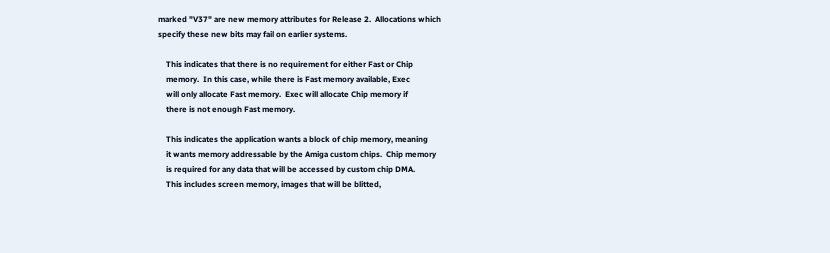marked "V37" are new memory attributes for Release 2.  Allocations which
specify these new bits may fail on earlier systems.

    This indicates that there is no requirement for either Fast or Chip
    memory.  In this case, while there is Fast memory available, Exec
    will only allocate Fast memory.  Exec will allocate Chip memory if
    there is not enough Fast memory.

    This indicates the application wants a block of chip memory, meaning
    it wants memory addressable by the Amiga custom chips.  Chip memory
    is required for any data that will be accessed by custom chip DMA.
    This includes screen memory, images that will be blitted,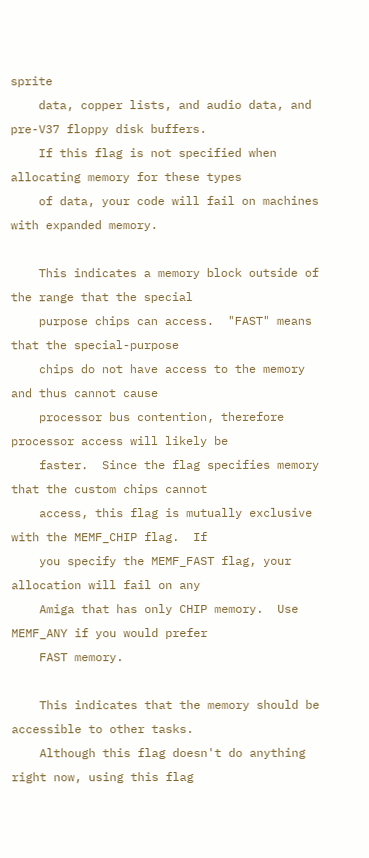sprite
    data, copper lists, and audio data, and pre-V37 floppy disk buffers.
    If this flag is not specified when allocating memory for these types
    of data, your code will fail on machines with expanded memory.

    This indicates a memory block outside of the range that the special
    purpose chips can access.  "FAST" means that the special-purpose
    chips do not have access to the memory and thus cannot cause
    processor bus contention, therefore processor access will likely be
    faster.  Since the flag specifies memory that the custom chips cannot
    access, this flag is mutually exclusive with the MEMF_CHIP flag.  If
    you specify the MEMF_FAST flag, your allocation will fail on any
    Amiga that has only CHIP memory.  Use MEMF_ANY if you would prefer
    FAST memory.

    This indicates that the memory should be accessible to other tasks.
    Although this flag doesn't do anything right now, using this flag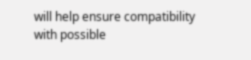will help ensure compatibility with possible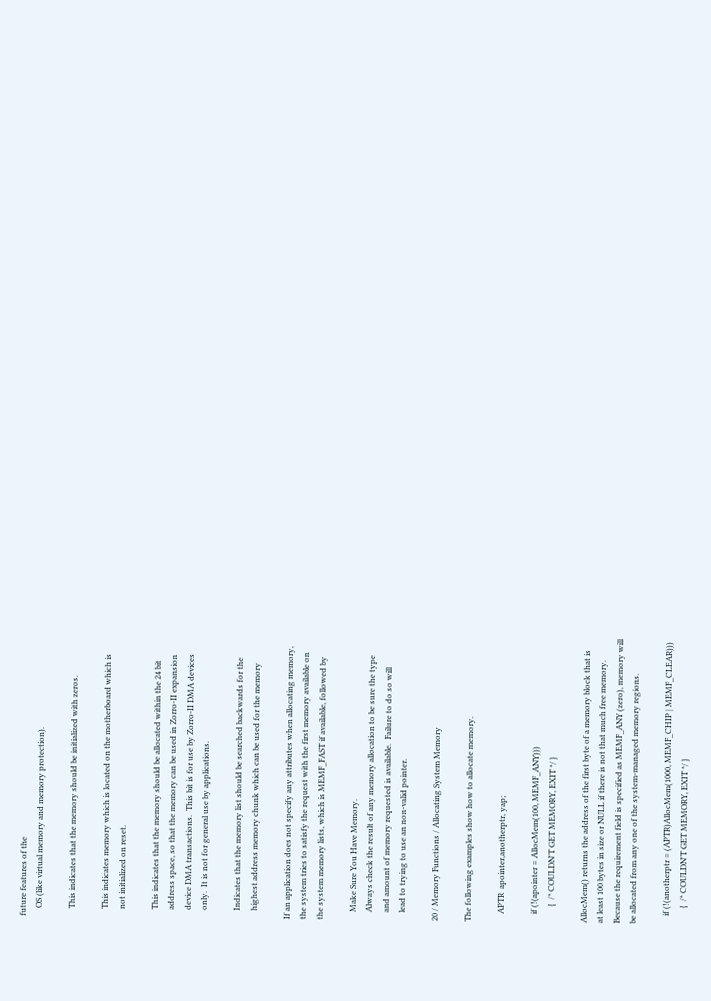future features of the
    OS (like virtual memory and memory protection).

    This indicates that the memory should be initialized with zeros.

    This indicates memory which is located on the motherboard which is
    not initialized on reset.

    This indicates that the memory should be allocated within the 24 bit
    address space, so that the memory can be used in Zorro-II expansion
    device DMA transactions.  This bit is for use by Zorro-II DMA devices
    only.  It is not for general use by applications.

    Indicates that the memory list should be searched backwards for the
    highest address memory chunk which can be used for the memory

If an application does not specify any attributes when allocating memory,
the system tries to satisfy the request with the first memory available on
the system memory lists, which is MEMF_FAST if available, followed by

    Make Sure You Have Memory.
    Always check the result of any memory allocation to be sure the type
    and amount of memory requested is available.  Failure to do so will
    lead to trying to use an non-valid pointer.

20 / Memory Functions / Allocating System Memory

The following examples show how to allocate memory.

    APTR  apointer,anotherptr, yap;

    if (!(apointer = AllocMem(100, MEMF_ANY)))
        {  /* COULDN'T GET MEMORY, EXIT */ }

AllocMem() returns the address of the first byte of a memory block that is
at least 100 bytes in size or NULL if there is not that much free memory.
Because the requirement field is specified as MEMF_ANY (zero), memory will
be allocated from any one of the system-managed memory regions.

    if (!(anotherptr = (APTR)AllocMem(1000, MEMF_CHIP | MEMF_CLEAR)))
        {  /* COULDN'T GET MEMORY, EXIT */ }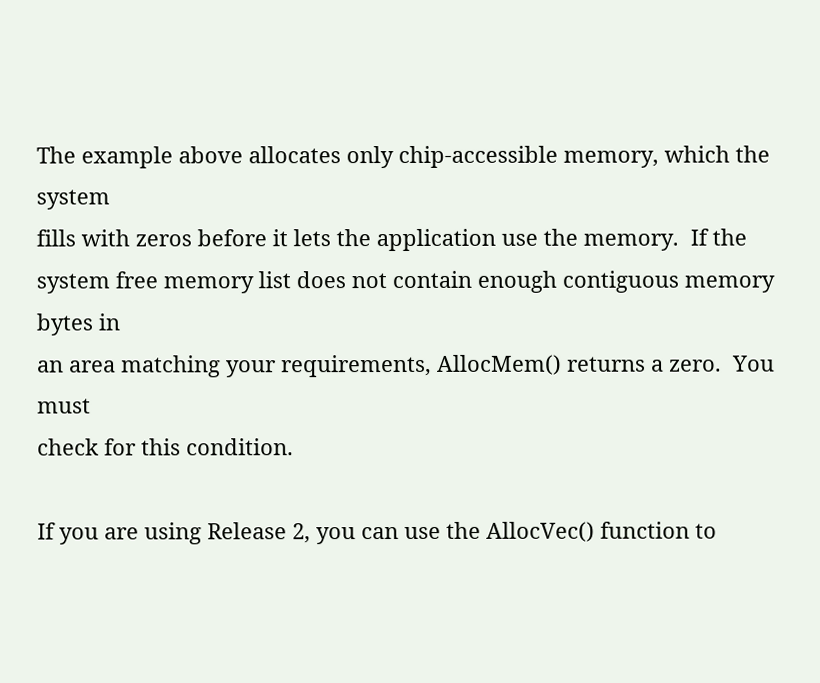The example above allocates only chip-accessible memory, which the system
fills with zeros before it lets the application use the memory.  If the
system free memory list does not contain enough contiguous memory bytes in
an area matching your requirements, AllocMem() returns a zero.  You must
check for this condition.

If you are using Release 2, you can use the AllocVec() function to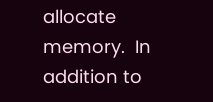allocate memory.  In addition to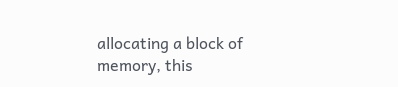allocating a block of memory, this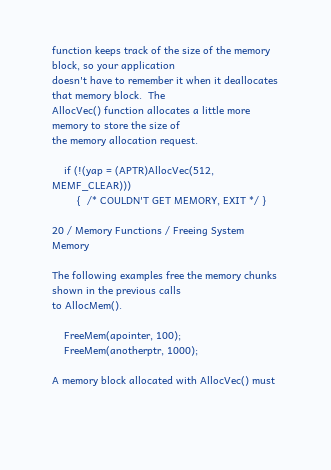function keeps track of the size of the memory block, so your application
doesn't have to remember it when it deallocates that memory block.  The
AllocVec() function allocates a little more memory to store the size of
the memory allocation request.

    if (!(yap = (APTR)AllocVec(512, MEMF_CLEAR)))
        {  /* COULDN'T GET MEMORY, EXIT */ }

20 / Memory Functions / Freeing System Memory

The following examples free the memory chunks shown in the previous calls
to AllocMem().

    FreeMem(apointer, 100);
    FreeMem(anotherptr, 1000);

A memory block allocated with AllocVec() must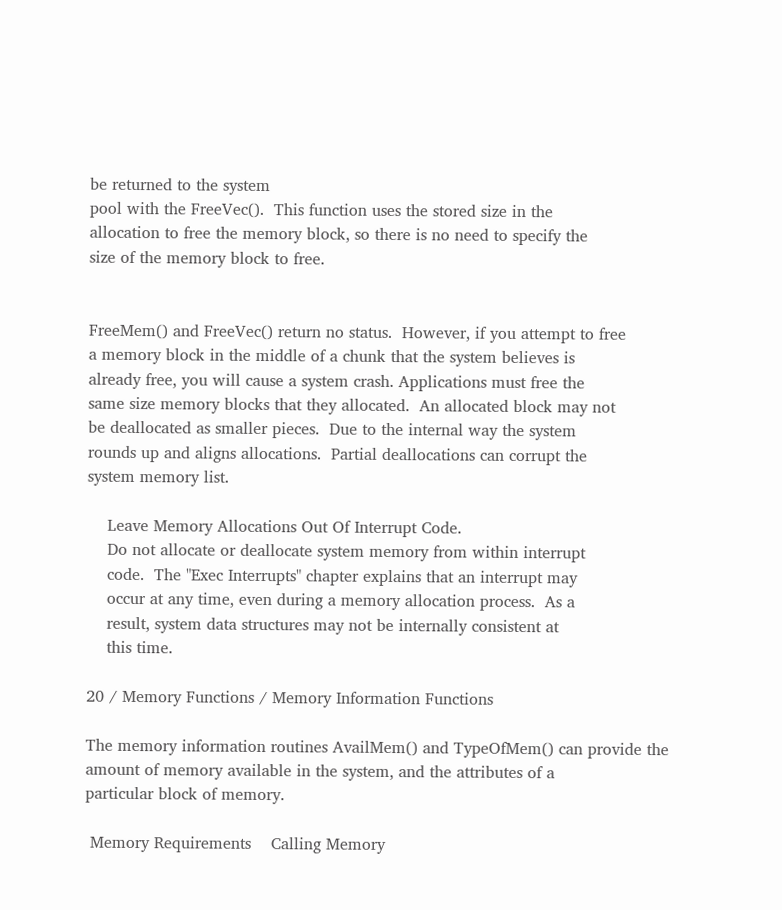be returned to the system
pool with the FreeVec().  This function uses the stored size in the
allocation to free the memory block, so there is no need to specify the
size of the memory block to free.


FreeMem() and FreeVec() return no status.  However, if you attempt to free
a memory block in the middle of a chunk that the system believes is
already free, you will cause a system crash. Applications must free the
same size memory blocks that they allocated.  An allocated block may not
be deallocated as smaller pieces.  Due to the internal way the system
rounds up and aligns allocations.  Partial deallocations can corrupt the
system memory list.

    Leave Memory Allocations Out Of Interrupt Code.
    Do not allocate or deallocate system memory from within interrupt
    code.  The "Exec Interrupts" chapter explains that an interrupt may
    occur at any time, even during a memory allocation process.  As a
    result, system data structures may not be internally consistent at
    this time.

20 / Memory Functions / Memory Information Functions

The memory information routines AvailMem() and TypeOfMem() can provide the
amount of memory available in the system, and the attributes of a
particular block of memory.

 Memory Requirements    Calling Memory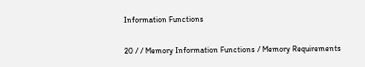Information Functions

20 / / Memory Information Functions / Memory Requirements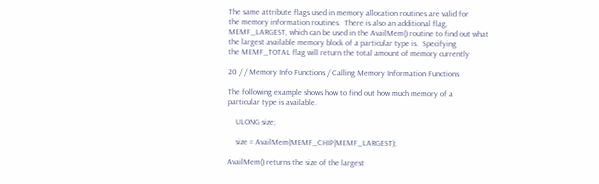The same attribute flags used in memory allocation routines are valid for
the memory information routines.  There is also an additional flag,
MEMF_LARGEST, which can be used in the AvailMem() routine to find out what
the largest available memory block of a particular type is.  Specifying
the MEMF_TOTAL flag will return the total amount of memory currently

20 / / Memory Info Functions / Calling Memory Information Functions

The following example shows how to find out how much memory of a
particular type is available.

    ULONG size;

    size = AvailMem(MEMF_CHIP|MEMF_LARGEST);

AvailMem() returns the size of the largest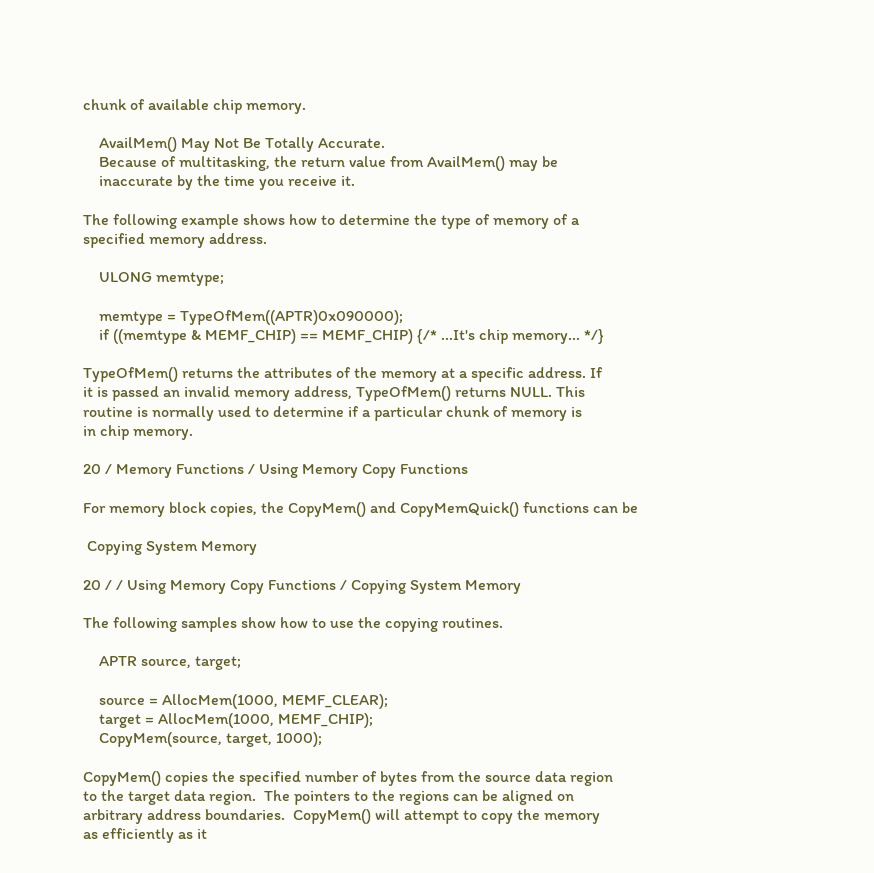chunk of available chip memory.

    AvailMem() May Not Be Totally Accurate.
    Because of multitasking, the return value from AvailMem() may be
    inaccurate by the time you receive it.

The following example shows how to determine the type of memory of a
specified memory address.

    ULONG memtype;

    memtype = TypeOfMem((APTR)0x090000);
    if ((memtype & MEMF_CHIP) == MEMF_CHIP) {/* ...It's chip memory... */}

TypeOfMem() returns the attributes of the memory at a specific address. If
it is passed an invalid memory address, TypeOfMem() returns NULL. This
routine is normally used to determine if a particular chunk of memory is
in chip memory.

20 / Memory Functions / Using Memory Copy Functions

For memory block copies, the CopyMem() and CopyMemQuick() functions can be

 Copying System Memory

20 / / Using Memory Copy Functions / Copying System Memory

The following samples show how to use the copying routines.

    APTR source, target;

    source = AllocMem(1000, MEMF_CLEAR);
    target = AllocMem(1000, MEMF_CHIP);
    CopyMem(source, target, 1000);

CopyMem() copies the specified number of bytes from the source data region
to the target data region.  The pointers to the regions can be aligned on
arbitrary address boundaries.  CopyMem() will attempt to copy the memory
as efficiently as it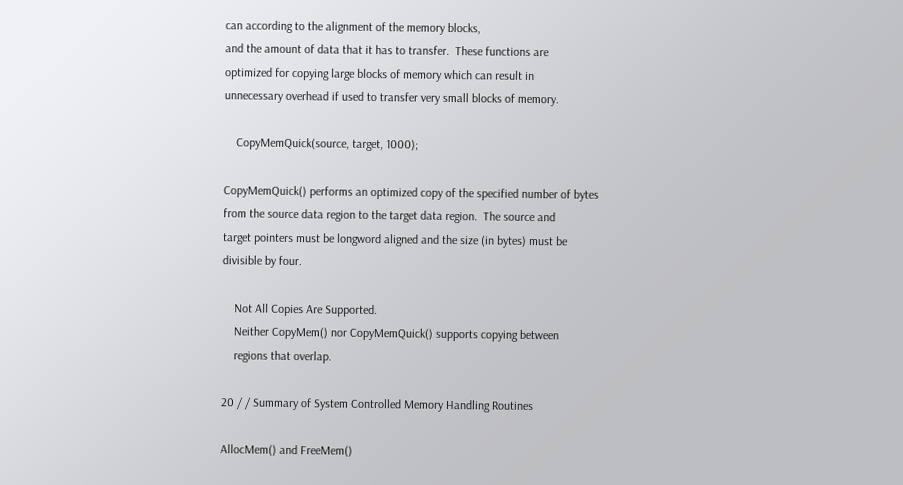can according to the alignment of the memory blocks,
and the amount of data that it has to transfer.  These functions are
optimized for copying large blocks of memory which can result in
unnecessary overhead if used to transfer very small blocks of memory.

    CopyMemQuick(source, target, 1000);

CopyMemQuick() performs an optimized copy of the specified number of bytes
from the source data region to the target data region.  The source and
target pointers must be longword aligned and the size (in bytes) must be
divisible by four.

    Not All Copies Are Supported.
    Neither CopyMem() nor CopyMemQuick() supports copying between
    regions that overlap.

20 / / Summary of System Controlled Memory Handling Routines

AllocMem() and FreeMem()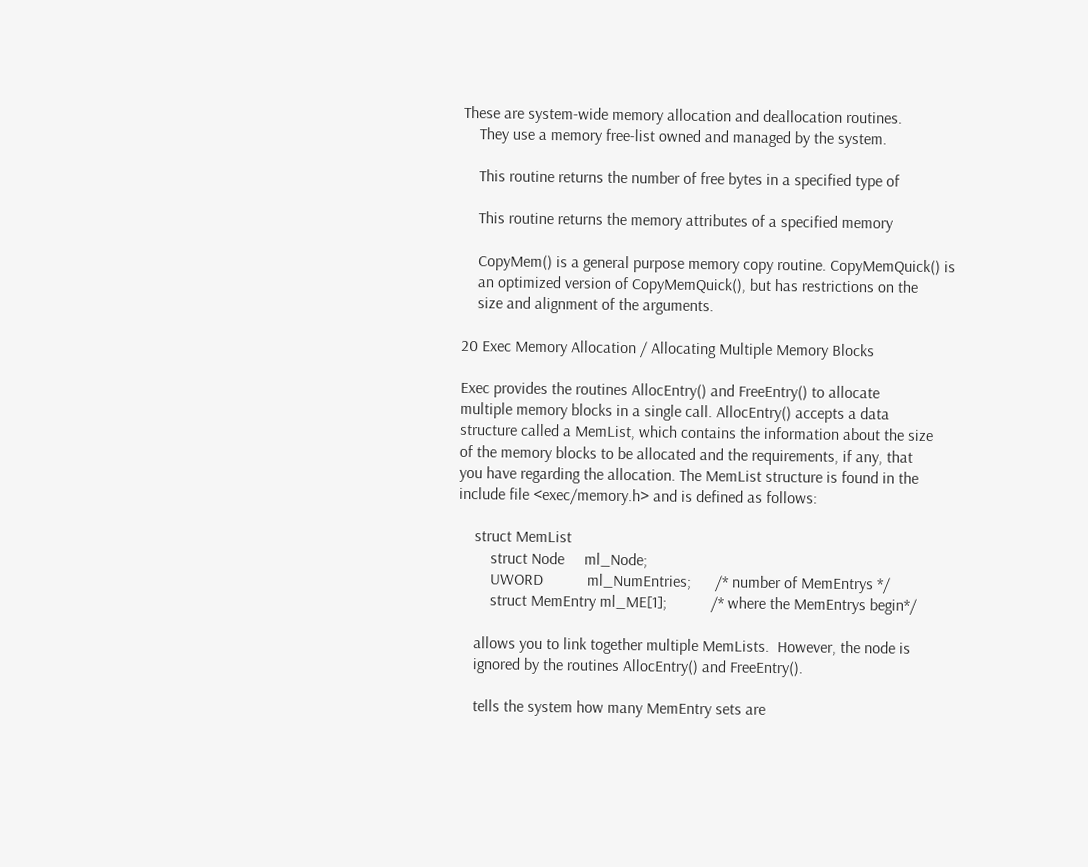These are system-wide memory allocation and deallocation routines.
    They use a memory free-list owned and managed by the system.

    This routine returns the number of free bytes in a specified type of

    This routine returns the memory attributes of a specified memory

    CopyMem() is a general purpose memory copy routine. CopyMemQuick() is
    an optimized version of CopyMemQuick(), but has restrictions on the
    size and alignment of the arguments.

20 Exec Memory Allocation / Allocating Multiple Memory Blocks

Exec provides the routines AllocEntry() and FreeEntry() to allocate
multiple memory blocks in a single call. AllocEntry() accepts a data
structure called a MemList, which contains the information about the size
of the memory blocks to be allocated and the requirements, if any, that
you have regarding the allocation. The MemList structure is found in the
include file <exec/memory.h> and is defined as follows:

    struct MemList
        struct Node     ml_Node;
        UWORD           ml_NumEntries;      /* number of MemEntrys */
        struct MemEntry ml_ME[1];           /* where the MemEntrys begin*/

    allows you to link together multiple MemLists.  However, the node is
    ignored by the routines AllocEntry() and FreeEntry().

    tells the system how many MemEntry sets are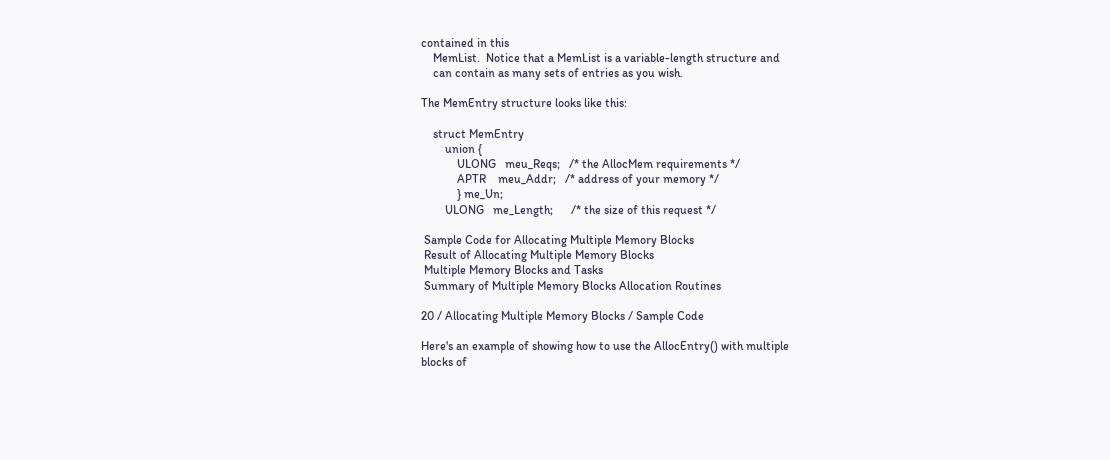contained in this
    MemList.  Notice that a MemList is a variable-length structure and
    can contain as many sets of entries as you wish.

The MemEntry structure looks like this:

    struct MemEntry
        union {
            ULONG   meu_Reqs;   /* the AllocMem requirements */
            APTR    meu_Addr;   /* address of your memory */
            } me_Un;
        ULONG   me_Length;      /* the size of this request */

 Sample Code for Allocating Multiple Memory Blocks
 Result of Allocating Multiple Memory Blocks
 Multiple Memory Blocks and Tasks
 Summary of Multiple Memory Blocks Allocation Routines

20 / Allocating Multiple Memory Blocks / Sample Code

Here's an example of showing how to use the AllocEntry() with multiple
blocks of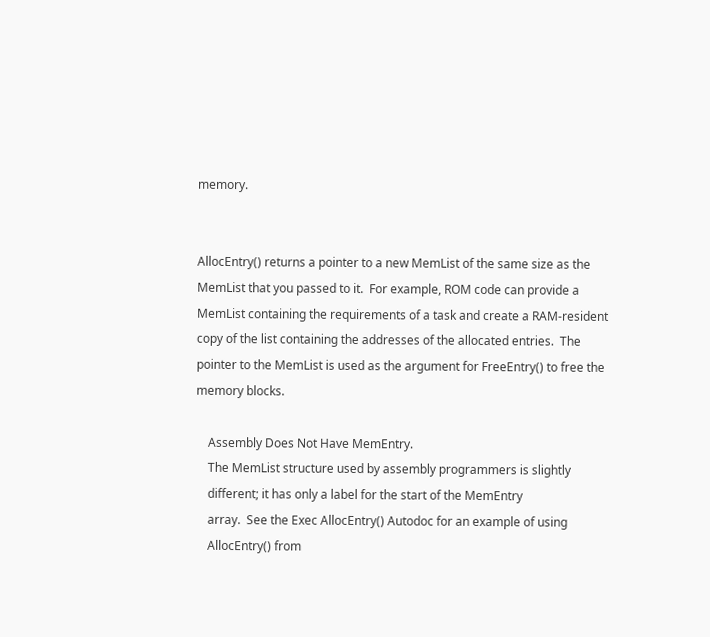memory.


AllocEntry() returns a pointer to a new MemList of the same size as the
MemList that you passed to it.  For example, ROM code can provide a
MemList containing the requirements of a task and create a RAM-resident
copy of the list containing the addresses of the allocated entries.  The
pointer to the MemList is used as the argument for FreeEntry() to free the
memory blocks.

    Assembly Does Not Have MemEntry.
    The MemList structure used by assembly programmers is slightly
    different; it has only a label for the start of the MemEntry
    array.  See the Exec AllocEntry() Autodoc for an example of using
    AllocEntry() from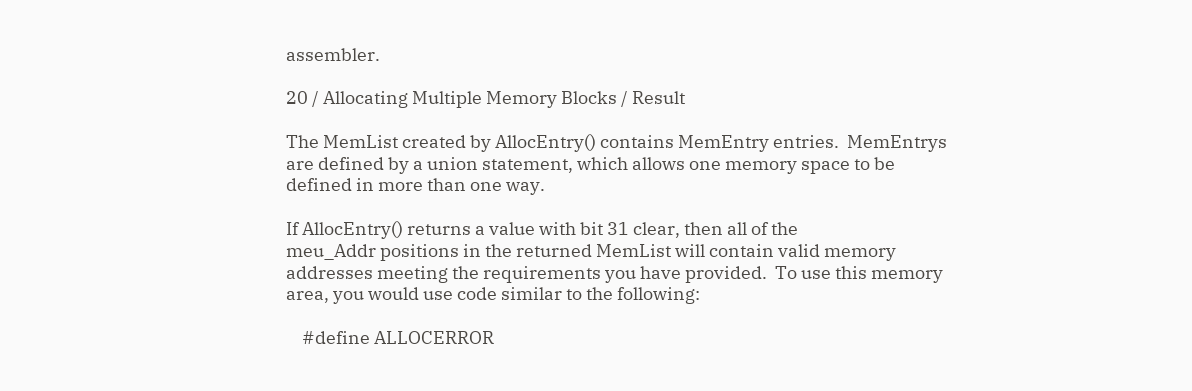assembler.

20 / Allocating Multiple Memory Blocks / Result

The MemList created by AllocEntry() contains MemEntry entries.  MemEntrys
are defined by a union statement, which allows one memory space to be
defined in more than one way.

If AllocEntry() returns a value with bit 31 clear, then all of the
meu_Addr positions in the returned MemList will contain valid memory
addresses meeting the requirements you have provided.  To use this memory
area, you would use code similar to the following:

    #define ALLOCERROR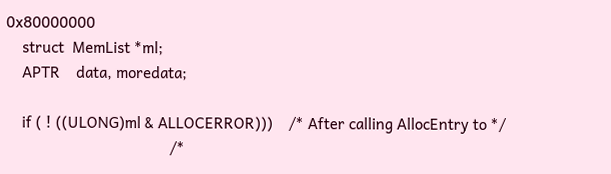0x80000000
    struct  MemList *ml;
    APTR    data, moredata;

    if ( ! ((ULONG)ml & ALLOCERROR)))    /* After calling AllocEntry to */
                                         /*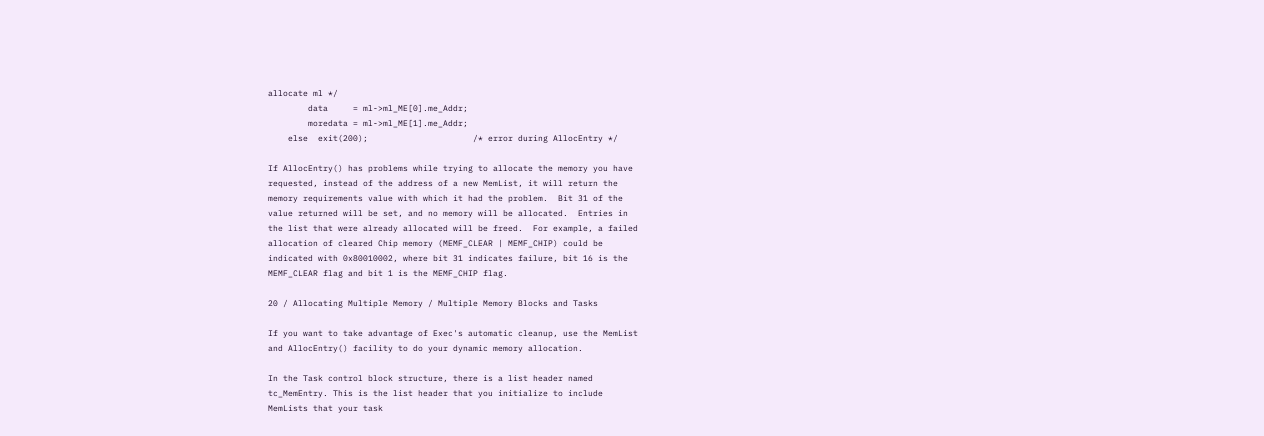allocate ml */
        data     = ml->ml_ME[0].me_Addr;
        moredata = ml->ml_ME[1].me_Addr;
    else  exit(200);                     /* error during AllocEntry */

If AllocEntry() has problems while trying to allocate the memory you have
requested, instead of the address of a new MemList, it will return the
memory requirements value with which it had the problem.  Bit 31 of the
value returned will be set, and no memory will be allocated.  Entries in
the list that were already allocated will be freed.  For example, a failed
allocation of cleared Chip memory (MEMF_CLEAR | MEMF_CHIP) could be
indicated with 0x80010002, where bit 31 indicates failure, bit 16 is the
MEMF_CLEAR flag and bit 1 is the MEMF_CHIP flag.

20 / Allocating Multiple Memory / Multiple Memory Blocks and Tasks

If you want to take advantage of Exec's automatic cleanup, use the MemList
and AllocEntry() facility to do your dynamic memory allocation.

In the Task control block structure, there is a list header named
tc_MemEntry. This is the list header that you initialize to include
MemLists that your task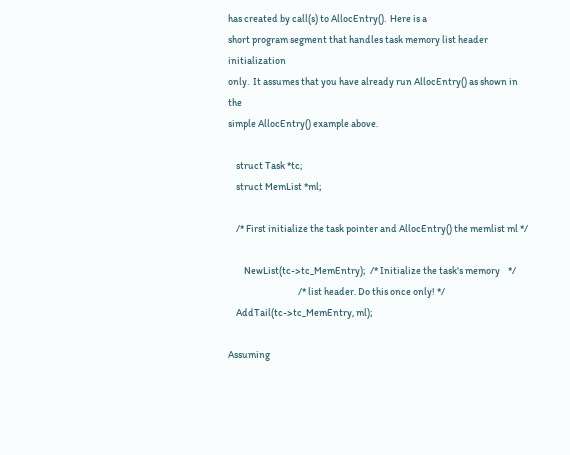has created by call(s) to AllocEntry().  Here is a
short program segment that handles task memory list header initialization
only.  It assumes that you have already run AllocEntry() as shown in the
simple AllocEntry() example above.

    struct Task *tc;
    struct MemList *ml;

    /* First initialize the task pointer and AllocEntry() the memlist ml */

        NewList(tc->tc_MemEntry);  /* Initialize the task's memory    */
                                   /* list header. Do this once only! */
    AddTail(tc->tc_MemEntry, ml);

Assuming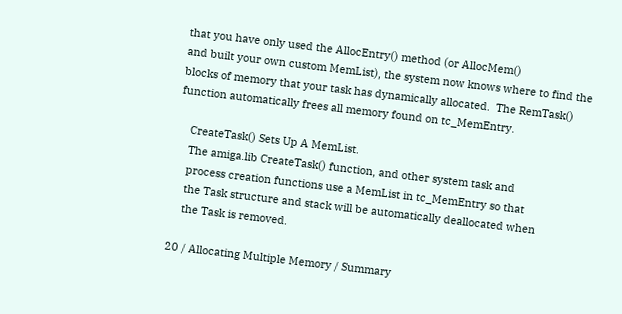that you have only used the AllocEntry() method (or AllocMem()
and built your own custom MemList), the system now knows where to find the
blocks of memory that your task has dynamically allocated.  The RemTask()
function automatically frees all memory found on tc_MemEntry.

    CreateTask() Sets Up A MemList.
    The amiga.lib CreateTask() function, and other system task and
    process creation functions use a MemList in tc_MemEntry so that
    the Task structure and stack will be automatically deallocated when
    the Task is removed.

20 / Allocating Multiple Memory / Summary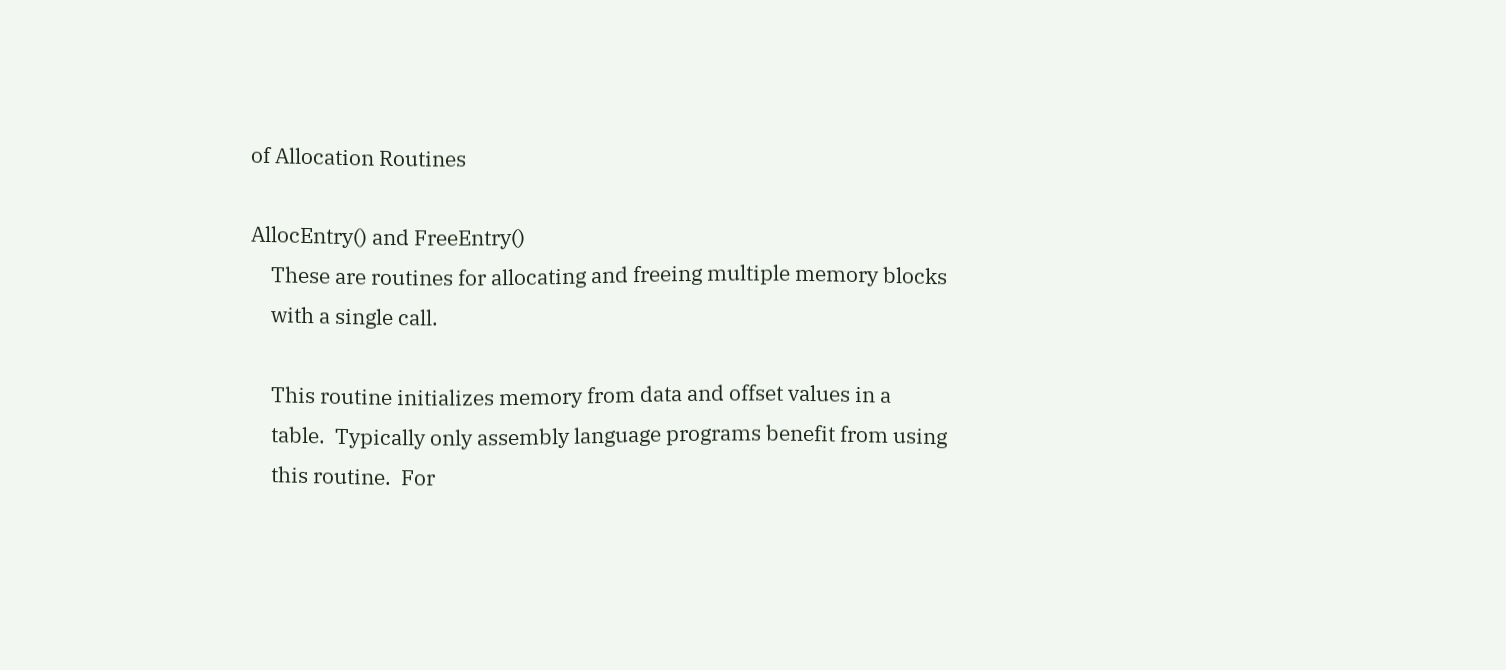of Allocation Routines

AllocEntry() and FreeEntry()
    These are routines for allocating and freeing multiple memory blocks
    with a single call.

    This routine initializes memory from data and offset values in a
    table.  Typically only assembly language programs benefit from using
    this routine.  For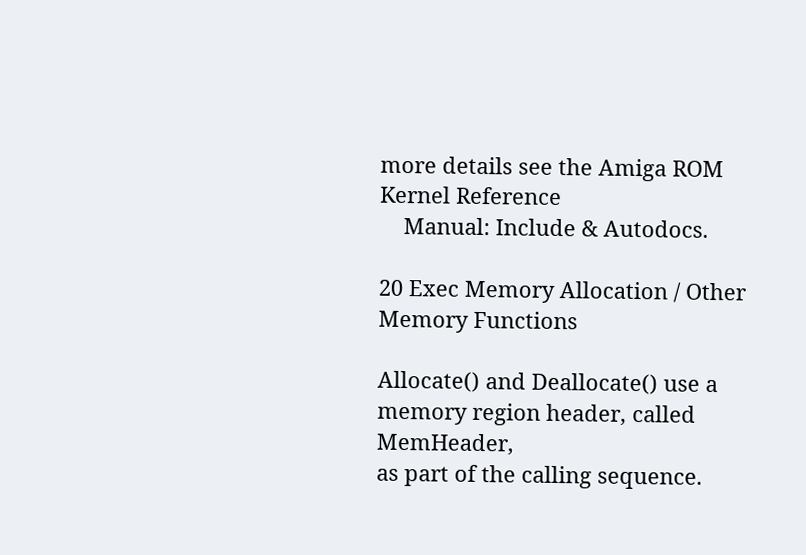more details see the Amiga ROM Kernel Reference
    Manual: Include & Autodocs.

20 Exec Memory Allocation / Other Memory Functions

Allocate() and Deallocate() use a memory region header, called MemHeader,
as part of the calling sequence.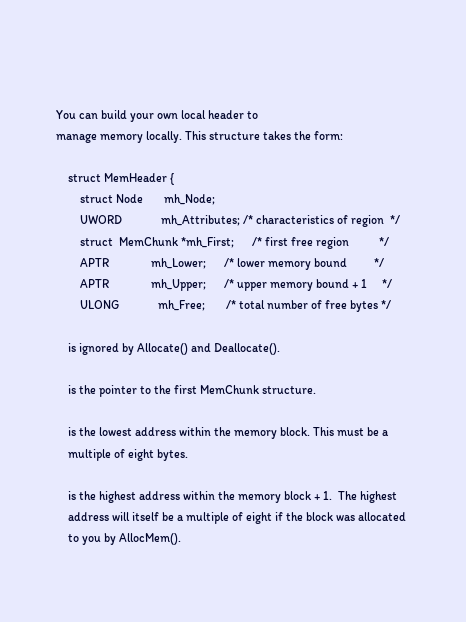You can build your own local header to
manage memory locally. This structure takes the form:

    struct MemHeader {
        struct Node       mh_Node;
        UWORD             mh_Attributes; /* characteristics of region  */
        struct  MemChunk *mh_First;      /* first free region          */
        APTR              mh_Lower;      /* lower memory bound         */
        APTR              mh_Upper;      /* upper memory bound + 1     */
        ULONG             mh_Free;       /* total number of free bytes */

    is ignored by Allocate() and Deallocate().

    is the pointer to the first MemChunk structure.

    is the lowest address within the memory block. This must be a
    multiple of eight bytes.

    is the highest address within the memory block + 1.  The highest
    address will itself be a multiple of eight if the block was allocated
    to you by AllocMem().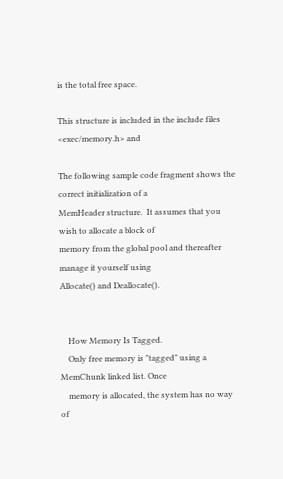is the total free space.

This structure is included in the include files <exec/memory.h> and

The following sample code fragment shows the correct initialization of a
MemHeader structure.  It assumes that you wish to allocate a block of
memory from the global pool and thereafter manage it yourself using
Allocate() and Deallocate().


    How Memory Is Tagged.
    Only free memory is "tagged" using a MemChunk linked list. Once
    memory is allocated, the system has no way of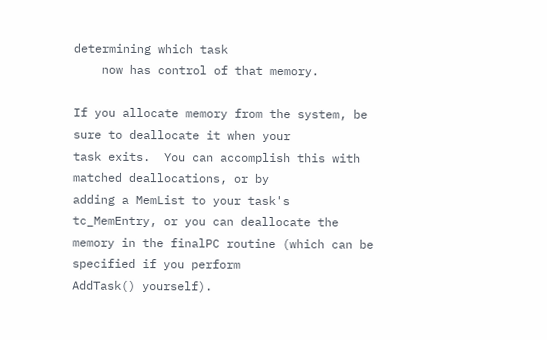determining which task
    now has control of that memory.

If you allocate memory from the system, be sure to deallocate it when your
task exits.  You can accomplish this with matched deallocations, or by
adding a MemList to your task's tc_MemEntry, or you can deallocate the
memory in the finalPC routine (which can be specified if you perform
AddTask() yourself).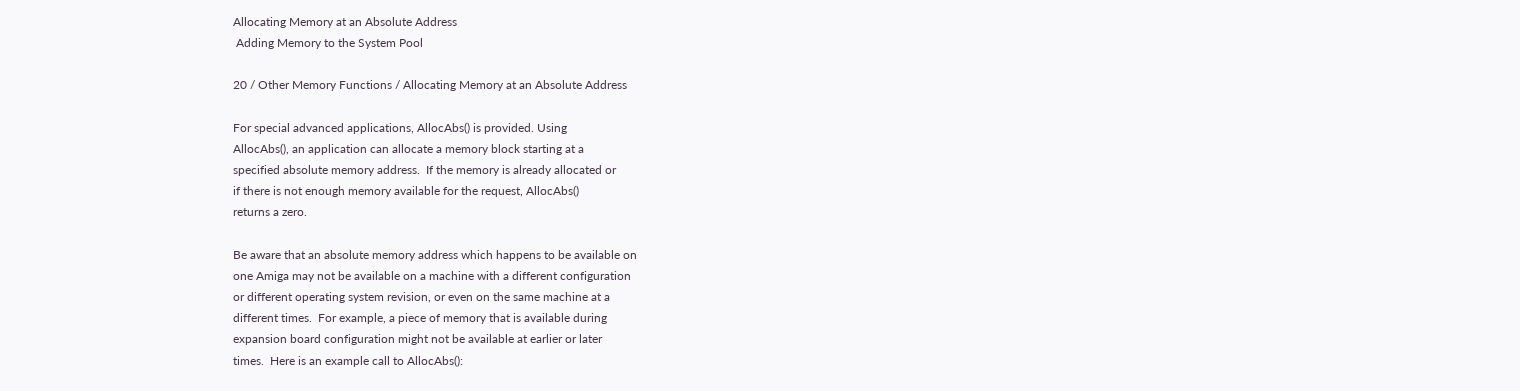Allocating Memory at an Absolute Address
 Adding Memory to the System Pool

20 / Other Memory Functions / Allocating Memory at an Absolute Address

For special advanced applications, AllocAbs() is provided. Using
AllocAbs(), an application can allocate a memory block starting at a
specified absolute memory address.  If the memory is already allocated or
if there is not enough memory available for the request, AllocAbs()
returns a zero.

Be aware that an absolute memory address which happens to be available on
one Amiga may not be available on a machine with a different configuration
or different operating system revision, or even on the same machine at a
different times.  For example, a piece of memory that is available during
expansion board configuration might not be available at earlier or later
times.  Here is an example call to AllocAbs():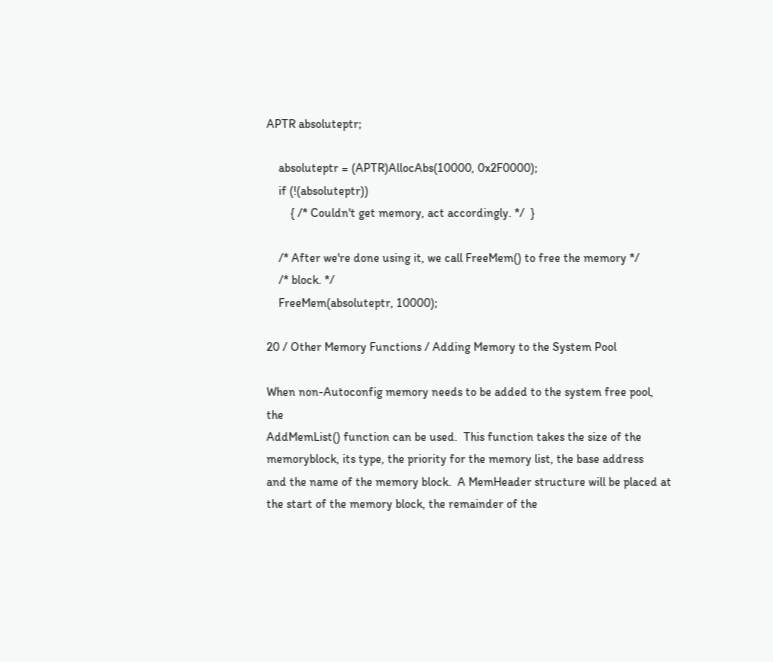APTR absoluteptr;

    absoluteptr = (APTR)AllocAbs(10000, 0x2F0000);
    if (!(absoluteptr))
        { /* Couldn't get memory, act accordingly. */  }

    /* After we're done using it, we call FreeMem() to free the memory */
    /* block. */
    FreeMem(absoluteptr, 10000);

20 / Other Memory Functions / Adding Memory to the System Pool

When non-Autoconfig memory needs to be added to the system free pool, the
AddMemList() function can be used.  This function takes the size of the
memoryblock, its type, the priority for the memory list, the base address
and the name of the memory block.  A MemHeader structure will be placed at
the start of the memory block, the remainder of the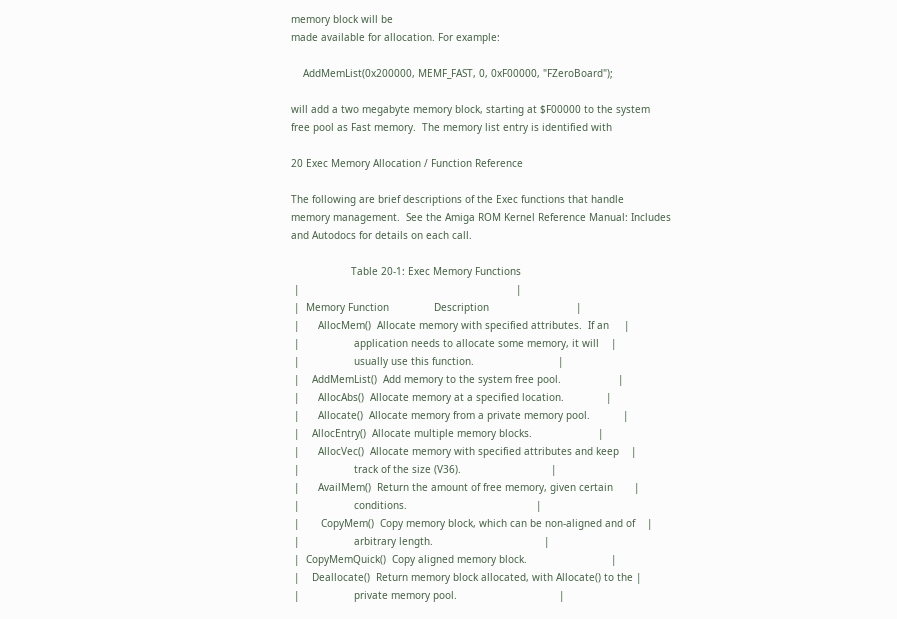memory block will be
made available for allocation. For example:

    AddMemList(0x200000, MEMF_FAST, 0, 0xF00000, "FZeroBoard");

will add a two megabyte memory block, starting at $F00000 to the system
free pool as Fast memory.  The memory list entry is identified with

20 Exec Memory Allocation / Function Reference

The following are brief descriptions of the Exec functions that handle
memory management.  See the Amiga ROM Kernel Reference Manual: Includes
and Autodocs for details on each call.

                    Table 20-1: Exec Memory Functions
 |                                                                        |
 |  Memory Function               Description                             |
 |      AllocMem()  Allocate memory with specified attributes.  If an     |
 |                  application needs to allocate some memory, it will    |
 |                  usually use this function.                            |
 |    AddMemList()  Add memory to the system free pool.                   |
 |      AllocAbs()  Allocate memory at a specified location.              |
 |      Allocate()  Allocate memory from a private memory pool.           |
 |    AllocEntry()  Allocate multiple memory blocks.                      |
 |      AllocVec()  Allocate memory with specified attributes and keep    |
 |                  track of the size (V36).                              |
 |      AvailMem()  Return the amount of free memory, given certain       |
 |                  conditions.                                           |
 |       CopyMem()  Copy memory block, which can be non-aligned and of    |
 |                  arbitrary length.                                     |
 |  CopyMemQuick()  Copy aligned memory block.                            |
 |    Deallocate()  Return memory block allocated, with Allocate() to the |
 |                  private memory pool.                                  |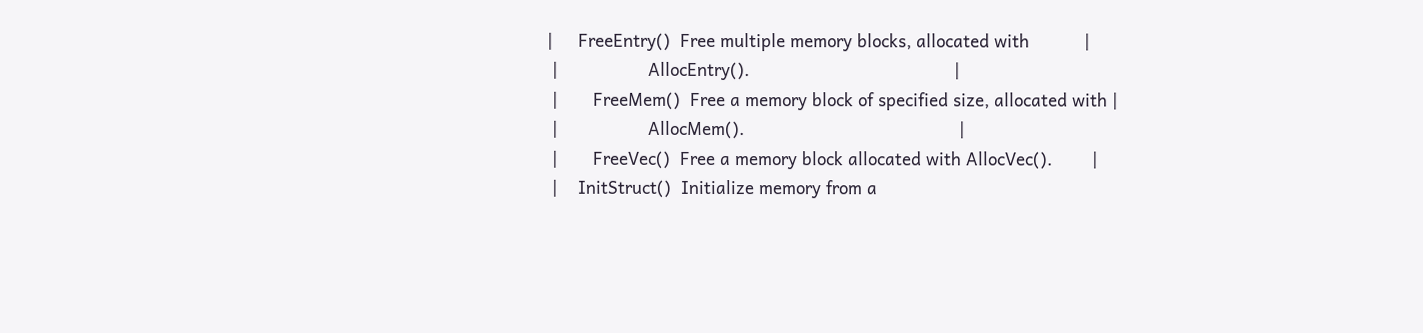|     FreeEntry()  Free multiple memory blocks, allocated with           |
 |                  AllocEntry().                                         |
 |       FreeMem()  Free a memory block of specified size, allocated with |
 |                  AllocMem().                                           |
 |       FreeVec()  Free a memory block allocated with AllocVec().        |
 |    InitStruct()  Initialize memory from a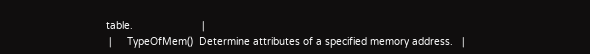table.                       |
 |     TypeOfMem()  Determine attributes of a specified memory address.   |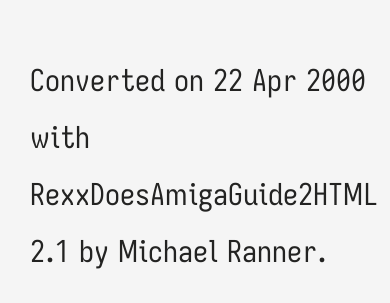Converted on 22 Apr 2000 with RexxDoesAmigaGuide2HTML 2.1 by Michael Ranner.